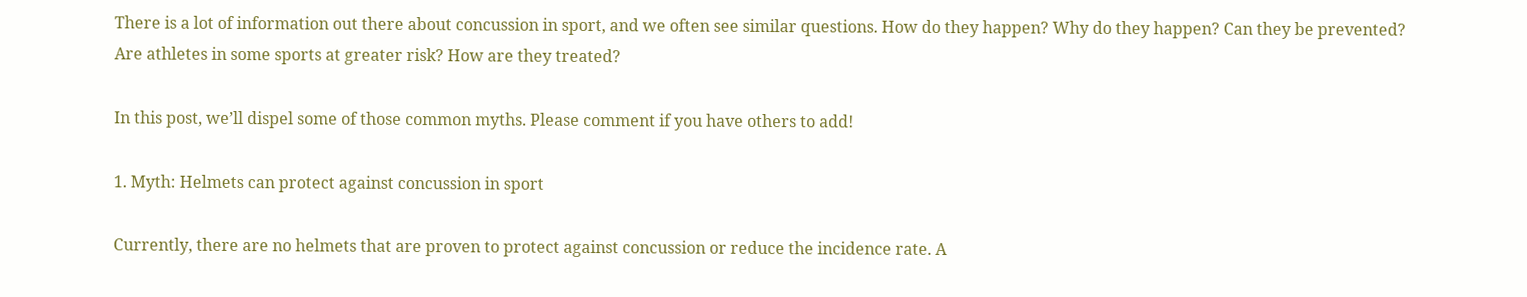There is a lot of information out there about concussion in sport, and we often see similar questions. How do they happen? Why do they happen? Can they be prevented? Are athletes in some sports at greater risk? How are they treated?

In this post, we’ll dispel some of those common myths. Please comment if you have others to add!

1. Myth: Helmets can protect against concussion in sport

Currently, there are no helmets that are proven to protect against concussion or reduce the incidence rate. A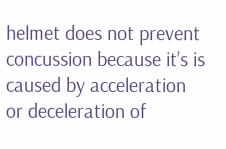helmet does not prevent concussion because it’s is caused by acceleration or deceleration of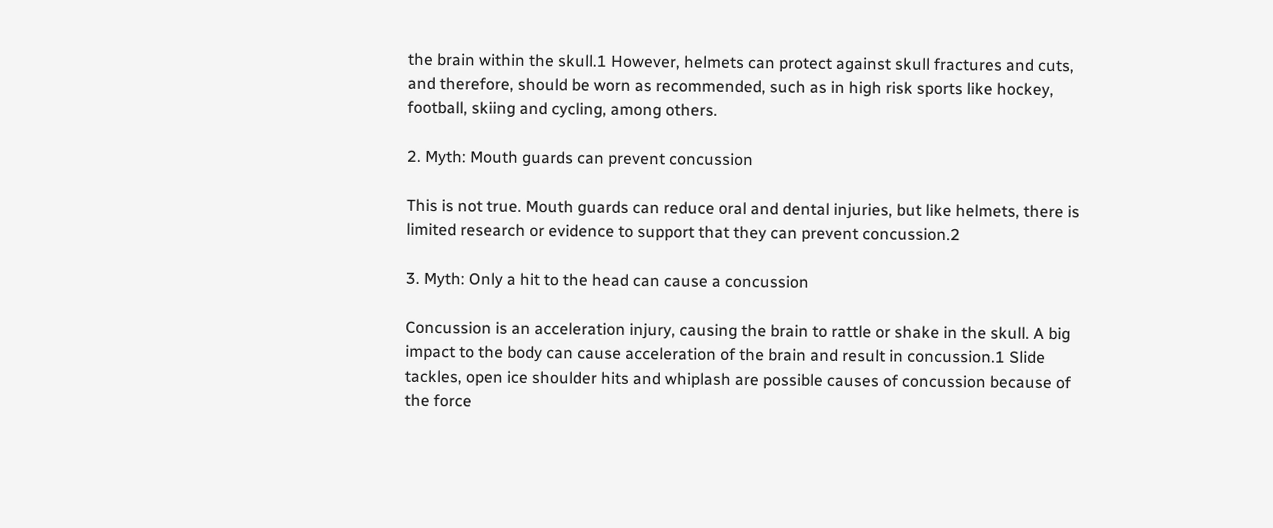the brain within the skull.1 However, helmets can protect against skull fractures and cuts, and therefore, should be worn as recommended, such as in high risk sports like hockey, football, skiing and cycling, among others.

2. Myth: Mouth guards can prevent concussion

This is not true. Mouth guards can reduce oral and dental injuries, but like helmets, there is limited research or evidence to support that they can prevent concussion.2

3. Myth: Only a hit to the head can cause a concussion

Concussion is an acceleration injury, causing the brain to rattle or shake in the skull. A big impact to the body can cause acceleration of the brain and result in concussion.1 Slide tackles, open ice shoulder hits and whiplash are possible causes of concussion because of the force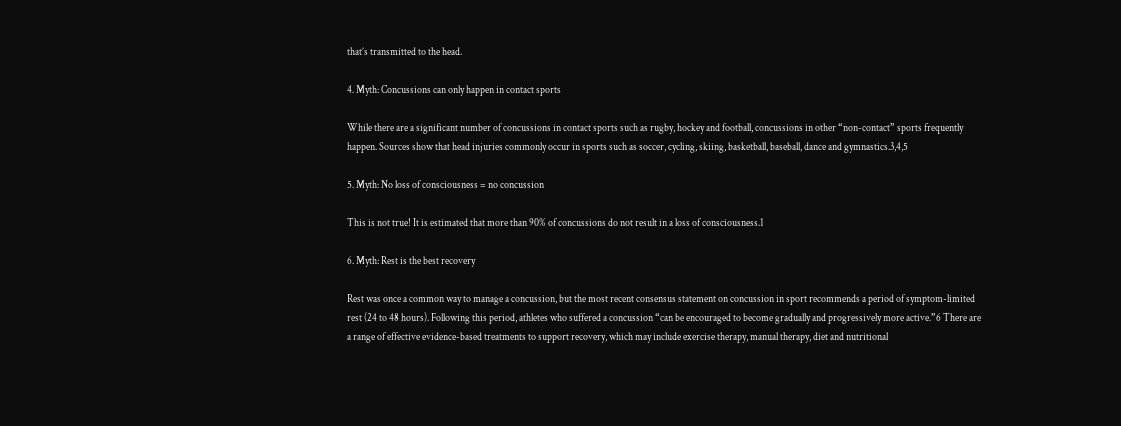that’s transmitted to the head.

4. Myth: Concussions can only happen in contact sports

While there are a significant number of concussions in contact sports such as rugby, hockey and football, concussions in other “non-contact” sports frequently happen. Sources show that head injuries commonly occur in sports such as soccer, cycling, skiing, basketball, baseball, dance and gymnastics.3,4,5

5. Myth: No loss of consciousness = no concussion

This is not true! It is estimated that more than 90% of concussions do not result in a loss of consciousness.1

6. Myth: Rest is the best recovery

Rest was once a common way to manage a concussion, but the most recent consensus statement on concussion in sport recommends a period of symptom-limited rest (24 to 48 hours). Following this period, athletes who suffered a concussion “can be encouraged to become gradually and progressively more active.”6 There are a range of effective evidence-based treatments to support recovery, which may include exercise therapy, manual therapy, diet and nutritional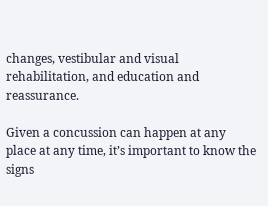changes, vestibular and visual rehabilitation, and education and reassurance.

Given a concussion can happen at any place at any time, it’s important to know the signs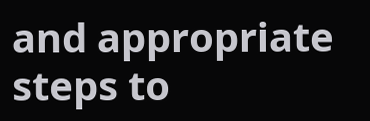and appropriate steps to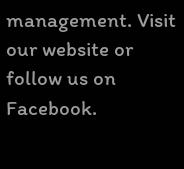management. Visit our website or follow us on Facebook.